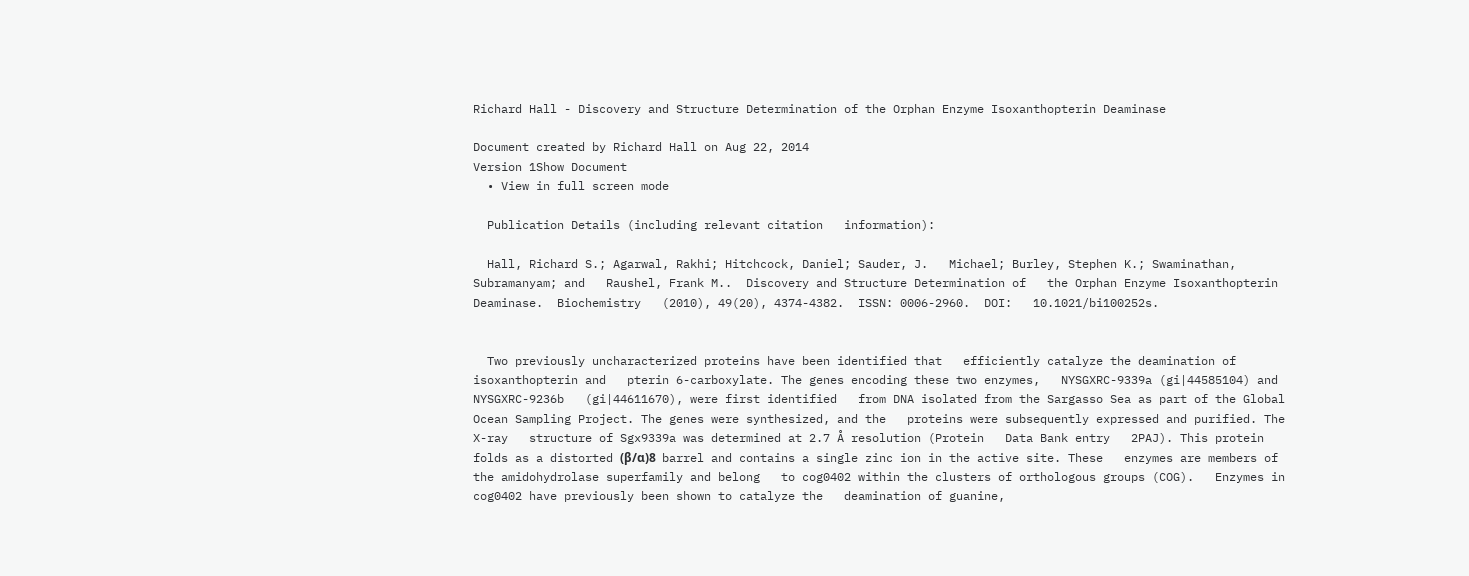Richard Hall - Discovery and Structure Determination of the Orphan Enzyme Isoxanthopterin Deaminase

Document created by Richard Hall on Aug 22, 2014
Version 1Show Document
  • View in full screen mode

  Publication Details (including relevant citation   information):

  Hall, Richard S.; Agarwal, Rakhi; Hitchcock, Daniel; Sauder, J.   Michael; Burley, Stephen K.; Swaminathan, Subramanyam; and   Raushel, Frank M..  Discovery and Structure Determination of   the Orphan Enzyme Isoxanthopterin Deaminase.  Biochemistry   (2010), 49(20), 4374-4382.  ISSN: 0006-2960.  DOI:   10.1021/bi100252s.


  Two previously uncharacterized proteins have been identified that   efficiently catalyze the deamination of isoxanthopterin and   pterin 6-carboxylate. The genes encoding these two enzymes,   NYSGXRC-9339a (gi|44585104) and NYSGXRC-9236b   (gi|44611670), were first identified   from DNA isolated from the Sargasso Sea as part of the Global   Ocean Sampling Project. The genes were synthesized, and the   proteins were subsequently expressed and purified. The X-ray   structure of Sgx9339a was determined at 2.7 Å resolution (Protein   Data Bank entry   2PAJ). This protein folds as a distorted (β/α)8  barrel and contains a single zinc ion in the active site. These   enzymes are members of the amidohydrolase superfamily and belong   to cog0402 within the clusters of orthologous groups (COG).   Enzymes in cog0402 have previously been shown to catalyze the   deamination of guanine,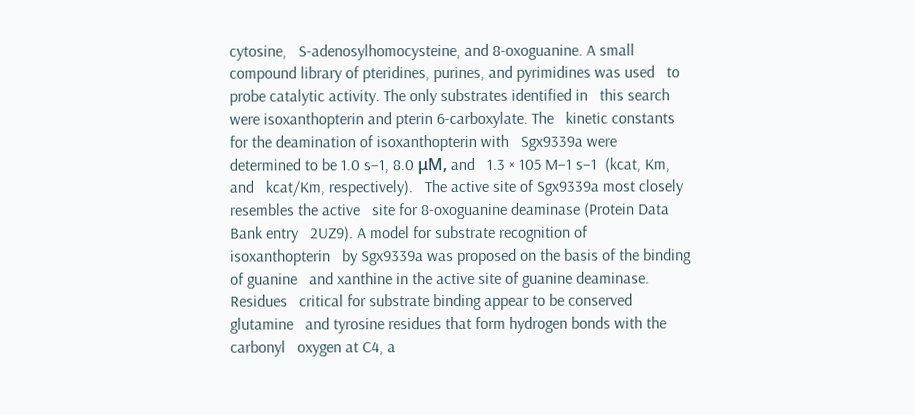cytosine,   S-adenosylhomocysteine, and 8-oxoguanine. A small   compound library of pteridines, purines, and pyrimidines was used   to probe catalytic activity. The only substrates identified in   this search were isoxanthopterin and pterin 6-carboxylate. The   kinetic constants for the deamination of isoxanthopterin with   Sgx9339a were determined to be 1.0 s−1, 8.0 μM, and   1.3 × 105 M−1 s−1  (kcat, Km, and   kcat/Km, respectively).   The active site of Sgx9339a most closely resembles the active   site for 8-oxoguanine deaminase (Protein Data Bank entry   2UZ9). A model for substrate recognition of isoxanthopterin   by Sgx9339a was proposed on the basis of the binding of guanine   and xanthine in the active site of guanine deaminase. Residues   critical for substrate binding appear to be conserved glutamine   and tyrosine residues that form hydrogen bonds with the carbonyl   oxygen at C4, a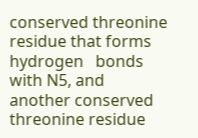conserved threonine residue that forms hydrogen   bonds with N5, and another conserved threonine residue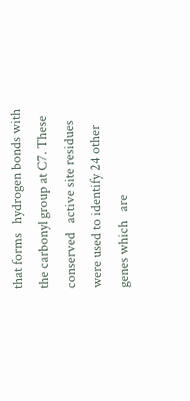that forms   hydrogen bonds with the carbonyl group at C7. These conserved   active site residues were used to identify 24 other genes which   are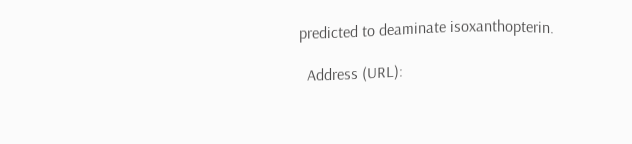predicted to deaminate isoxanthopterin.

  Address (URL):